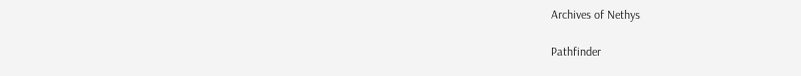Archives of Nethys

Pathfinder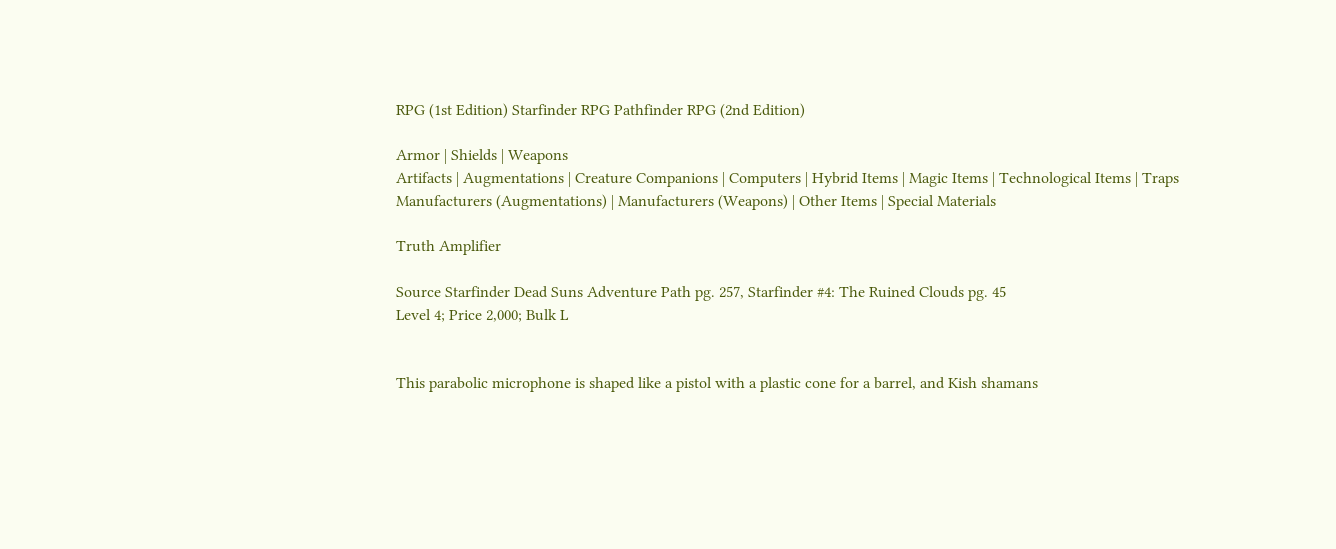RPG (1st Edition) Starfinder RPG Pathfinder RPG (2nd Edition)

Armor | Shields | Weapons
Artifacts | Augmentations | Creature Companions | Computers | Hybrid Items | Magic Items | Technological Items | Traps
Manufacturers (Augmentations) | Manufacturers (Weapons) | Other Items | Special Materials

Truth Amplifier

Source Starfinder Dead Suns Adventure Path pg. 257, Starfinder #4: The Ruined Clouds pg. 45
Level 4; Price 2,000; Bulk L


This parabolic microphone is shaped like a pistol with a plastic cone for a barrel, and Kish shamans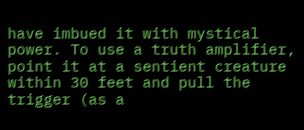have imbued it with mystical power. To use a truth amplifier, point it at a sentient creature within 30 feet and pull the trigger (as a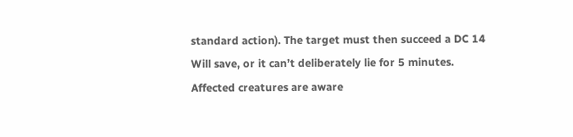standard action). The target must then succeed a DC 14 Will save, or it can’t deliberately lie for 5 minutes. Affected creatures are aware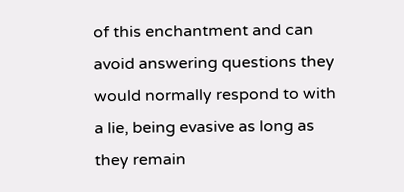of this enchantment and can avoid answering questions they would normally respond to with a lie, being evasive as long as they remain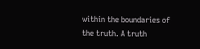within the boundaries of the truth. A truth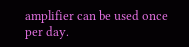amplifier can be used once per day.